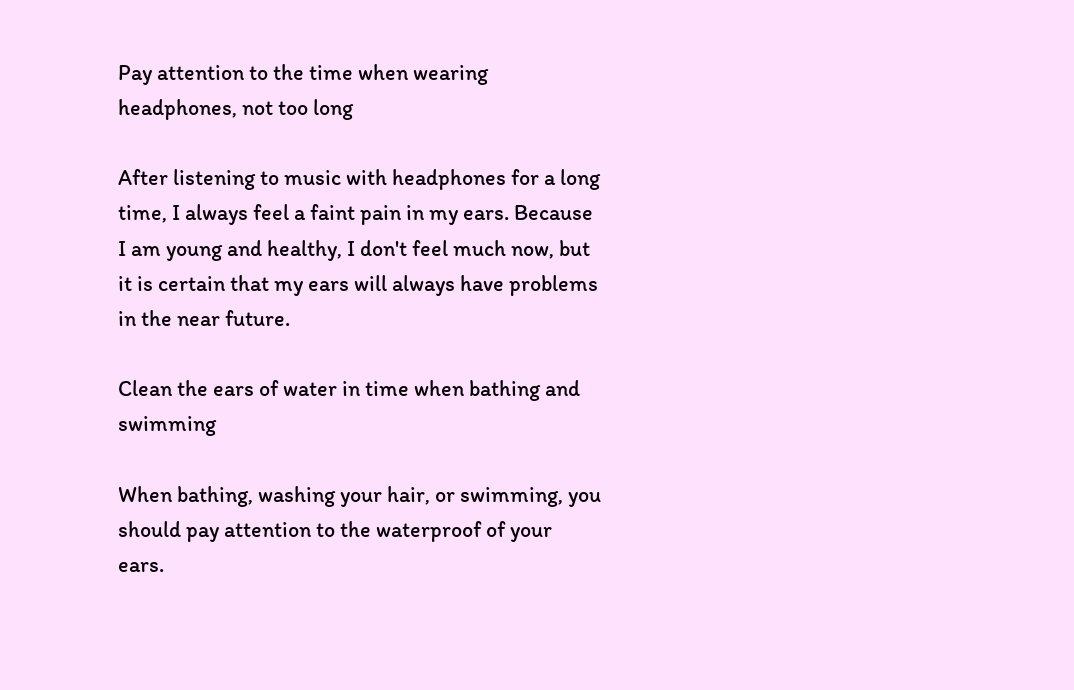Pay attention to the time when wearing headphones, not too long

After listening to music with headphones for a long time, I always feel a faint pain in my ears. Because I am young and healthy, I don't feel much now, but it is certain that my ears will always have problems in the near future.

Clean the ears of water in time when bathing and swimming

When bathing, washing your hair, or swimming, you should pay attention to the waterproof of your ears.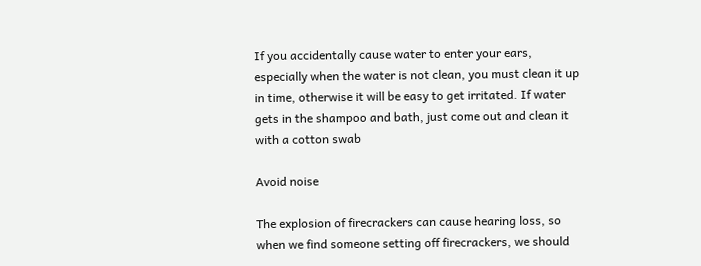If you accidentally cause water to enter your ears, especially when the water is not clean, you must clean it up in time, otherwise it will be easy to get irritated. If water gets in the shampoo and bath, just come out and clean it with a cotton swab

Avoid noise

The explosion of firecrackers can cause hearing loss, so when we find someone setting off firecrackers, we should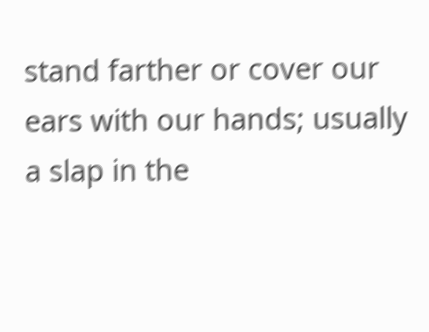stand farther or cover our ears with our hands; usually a slap in the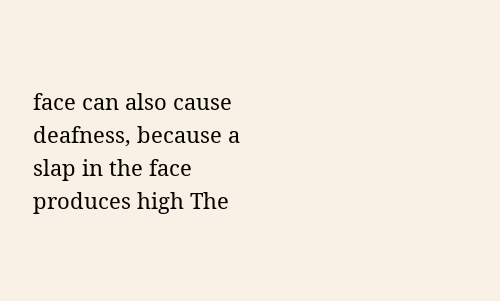face can also cause deafness, because a slap in the face produces high The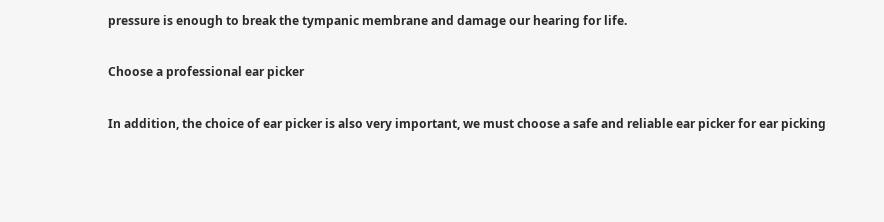pressure is enough to break the tympanic membrane and damage our hearing for life.

Choose a professional ear picker

In addition, the choice of ear picker is also very important, we must choose a safe and reliable ear picker for ear picking